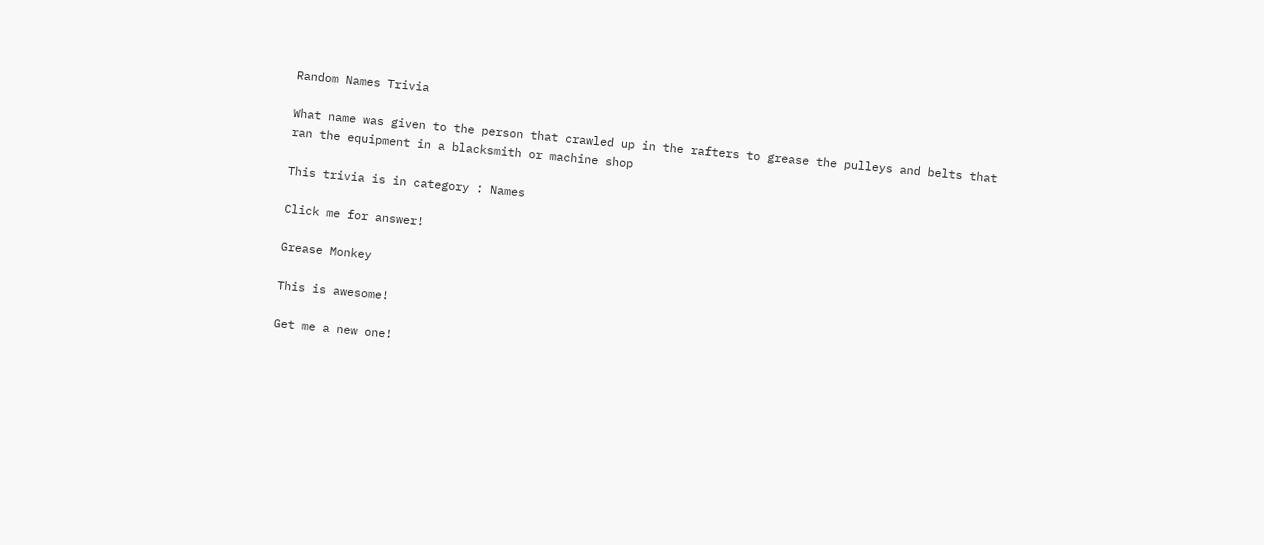Random Names Trivia

What name was given to the person that crawled up in the rafters to grease the pulleys and belts that ran the equipment in a blacksmith or machine shop

This trivia is in category : Names

Click me for answer!

Grease Monkey

This is awesome!

Get me a new one!